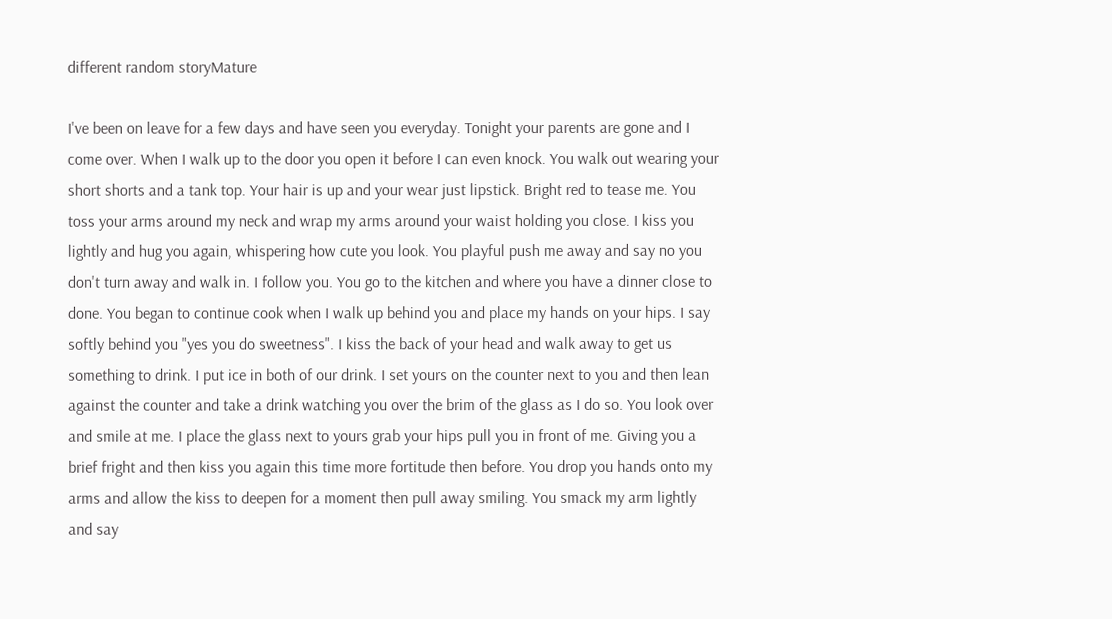different random storyMature

I've been on leave for a few days and have seen you everyday. Tonight your parents are gone and I come over. When I walk up to the door you open it before I can even knock. You walk out wearing your short shorts and a tank top. Your hair is up and your wear just lipstick. Bright red to tease me. You toss your arms around my neck and wrap my arms around your waist holding you close. I kiss you lightly and hug you again, whispering how cute you look. You playful push me away and say no you don't turn away and walk in. I follow you. You go to the kitchen and where you have a dinner close to done. You began to continue cook when I walk up behind you and place my hands on your hips. I say softly behind you "yes you do sweetness". I kiss the back of your head and walk away to get us something to drink. I put ice in both of our drink. I set yours on the counter next to you and then lean against the counter and take a drink watching you over the brim of the glass as I do so. You look over and smile at me. I place the glass next to yours grab your hips pull you in front of me. Giving you a brief fright and then kiss you again this time more fortitude then before. You drop you hands onto my arms and allow the kiss to deepen for a moment then pull away smiling. You smack my arm lightly and say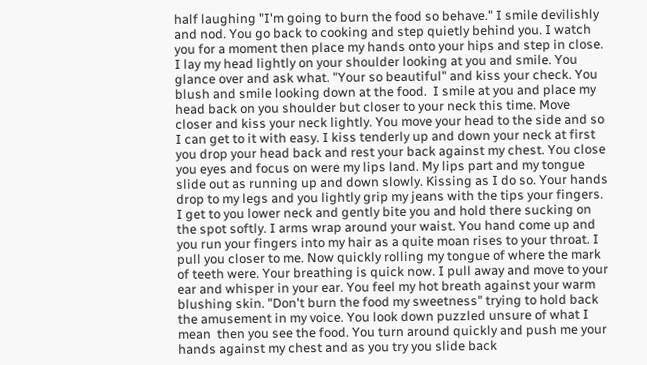half laughing "I'm going to burn the food so behave." I smile devilishly and nod. You go back to cooking and step quietly behind you. I watch you for a moment then place my hands onto your hips and step in close. I lay my head lightly on your shoulder looking at you and smile. You glance over and ask what. "Your so beautiful" and kiss your check. You blush and smile looking down at the food.  I smile at you and place my head back on you shoulder but closer to your neck this time. Move closer and kiss your neck lightly. You move your head to the side and so I can get to it with easy. I kiss tenderly up and down your neck at first you drop your head back and rest your back against my chest. You close you eyes and focus on were my lips land. My lips part and my tongue slide out as running up and down slowly. Kissing as I do so. Your hands drop to my legs and you lightly grip my jeans with the tips your fingers. I get to you lower neck and gently bite you and hold there sucking on the spot softly. I arms wrap around your waist. You hand come up and you run your fingers into my hair as a quite moan rises to your throat. I pull you closer to me. Now quickly rolling my tongue of where the mark of teeth were. Your breathing is quick now. I pull away and move to your ear and whisper in your ear. You feel my hot breath against your warm blushing skin. "Don't burn the food my sweetness" trying to hold back the amusement in my voice. You look down puzzled unsure of what I mean  then you see the food. You turn around quickly and push me your hands against my chest and as you try you slide back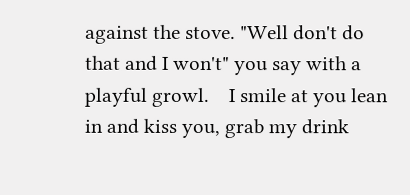against the stove. "Well don't do that and I won't" you say with a playful growl.    I smile at you lean in and kiss you, grab my drink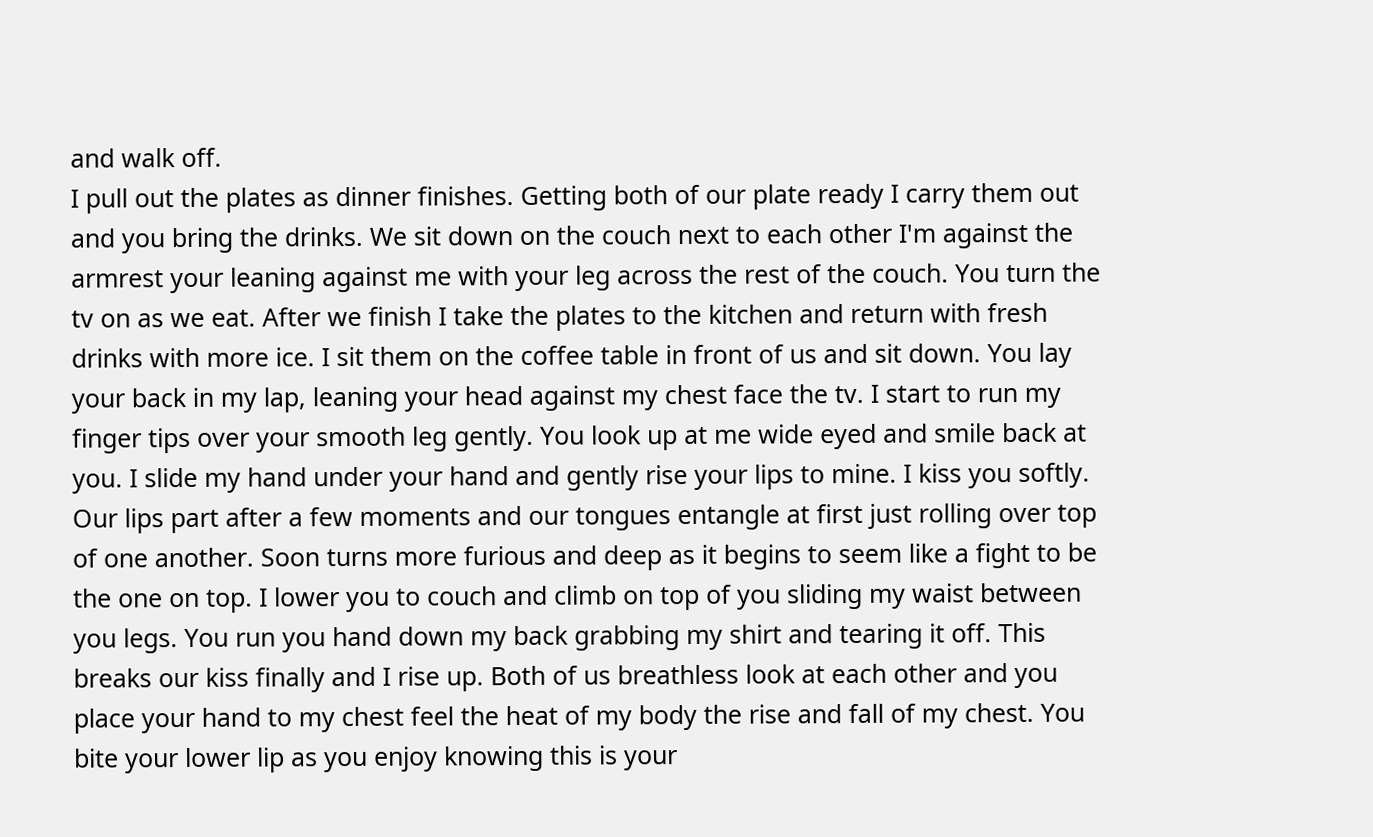and walk off.
I pull out the plates as dinner finishes. Getting both of our plate ready I carry them out and you bring the drinks. We sit down on the couch next to each other I'm against the armrest your leaning against me with your leg across the rest of the couch. You turn the tv on as we eat. After we finish I take the plates to the kitchen and return with fresh drinks with more ice. I sit them on the coffee table in front of us and sit down. You lay your back in my lap, leaning your head against my chest face the tv. I start to run my finger tips over your smooth leg gently. You look up at me wide eyed and smile back at you. I slide my hand under your hand and gently rise your lips to mine. I kiss you softly. Our lips part after a few moments and our tongues entangle at first just rolling over top of one another. Soon turns more furious and deep as it begins to seem like a fight to be the one on top. I lower you to couch and climb on top of you sliding my waist between you legs. You run you hand down my back grabbing my shirt and tearing it off. This breaks our kiss finally and I rise up. Both of us breathless look at each other and you place your hand to my chest feel the heat of my body the rise and fall of my chest. You bite your lower lip as you enjoy knowing this is your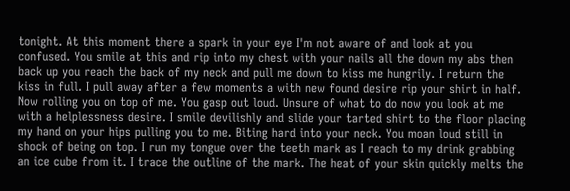tonight. At this moment there a spark in your eye I'm not aware of and look at you confused. You smile at this and rip into my chest with your nails all the down my abs then back up you reach the back of my neck and pull me down to kiss me hungrily. I return the kiss in full. I pull away after a few moments a with new found desire rip your shirt in half. Now rolling you on top of me. You gasp out loud. Unsure of what to do now you look at me with a helplessness desire. I smile devilishly and slide your tarted shirt to the floor placing my hand on your hips pulling you to me. Biting hard into your neck. You moan loud still in shock of being on top. I run my tongue over the teeth mark as I reach to my drink grabbing an ice cube from it. I trace the outline of the mark. The heat of your skin quickly melts the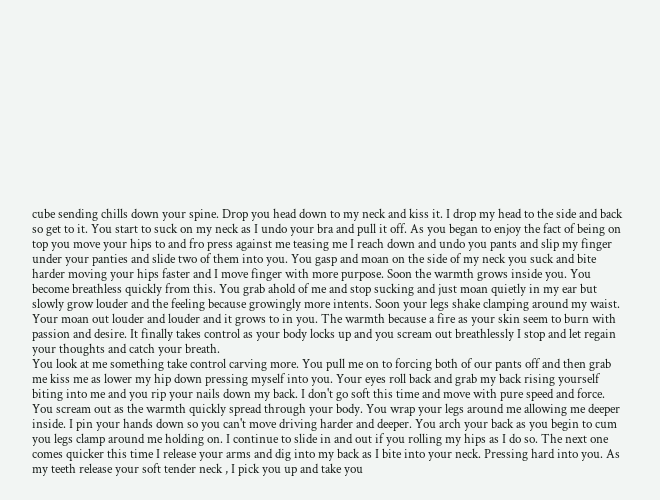cube sending chills down your spine. Drop you head down to my neck and kiss it. I drop my head to the side and back so get to it. You start to suck on my neck as I undo your bra and pull it off. As you began to enjoy the fact of being on top you move your hips to and fro press against me teasing me I reach down and undo you pants and slip my finger under your panties and slide two of them into you. You gasp and moan on the side of my neck you suck and bite harder moving your hips faster and I move finger with more purpose. Soon the warmth grows inside you. You become breathless quickly from this. You grab ahold of me and stop sucking and just moan quietly in my ear but slowly grow louder and the feeling because growingly more intents. Soon your legs shake clamping around my waist. Your moan out louder and louder and it grows to in you. The warmth because a fire as your skin seem to burn with passion and desire. It finally takes control as your body locks up and you scream out breathlessly I stop and let regain your thoughts and catch your breath.
You look at me something take control carving more. You pull me on to forcing both of our pants off and then grab me kiss me as lower my hip down pressing myself into you. Your eyes roll back and grab my back rising yourself biting into me and you rip your nails down my back. I don't go soft this time and move with pure speed and force. You scream out as the warmth quickly spread through your body. You wrap your legs around me allowing me deeper inside. I pin your hands down so you can't move driving harder and deeper. You arch your back as you begin to cum you legs clamp around me holding on. I continue to slide in and out if you rolling my hips as I do so. The next one comes quicker this time I release your arms and dig into my back as I bite into your neck. Pressing hard into you. As my teeth release your soft tender neck , I pick you up and take you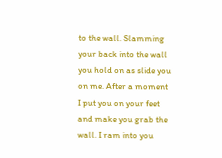to the wall. Slamming your back into the wall you hold on as slide you on me. After a moment I put you on your feet and make you grab the wall. I ram into you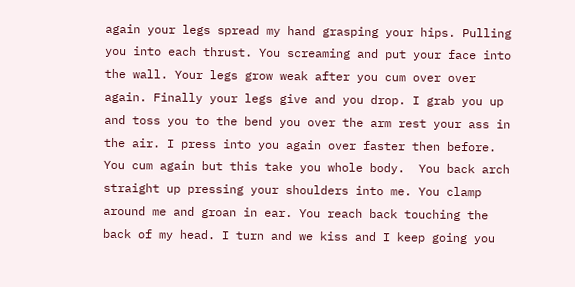again your legs spread my hand grasping your hips. Pulling you into each thrust. You screaming and put your face into the wall. Your legs grow weak after you cum over over again. Finally your legs give and you drop. I grab you up and toss you to the bend you over the arm rest your ass in the air. I press into you again over faster then before. You cum again but this take you whole body.  You back arch straight up pressing your shoulders into me. You clamp around me and groan in ear. You reach back touching the back of my head. I turn and we kiss and I keep going you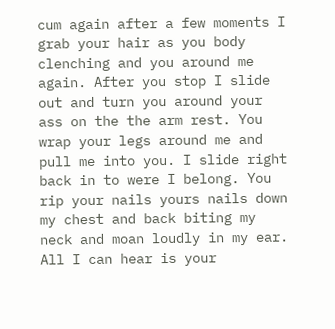cum again after a few moments I grab your hair as you body clenching and you around me again. After you stop I slide out and turn you around your ass on the the arm rest. You wrap your legs around me and pull me into you. I slide right back in to were I belong. You rip your nails yours nails down my chest and back biting my neck and moan loudly in my ear. All I can hear is your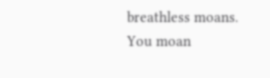breathless moans. You moan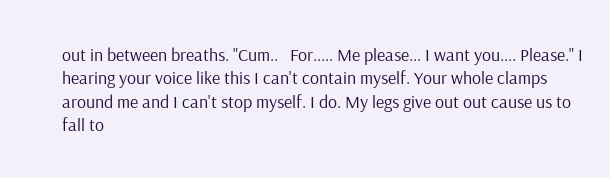out in between breaths. "Cum..   For..... Me please... I want you.... Please." I hearing your voice like this I can't contain myself. Your whole clamps around me and I can't stop myself. I do. My legs give out out cause us to fall to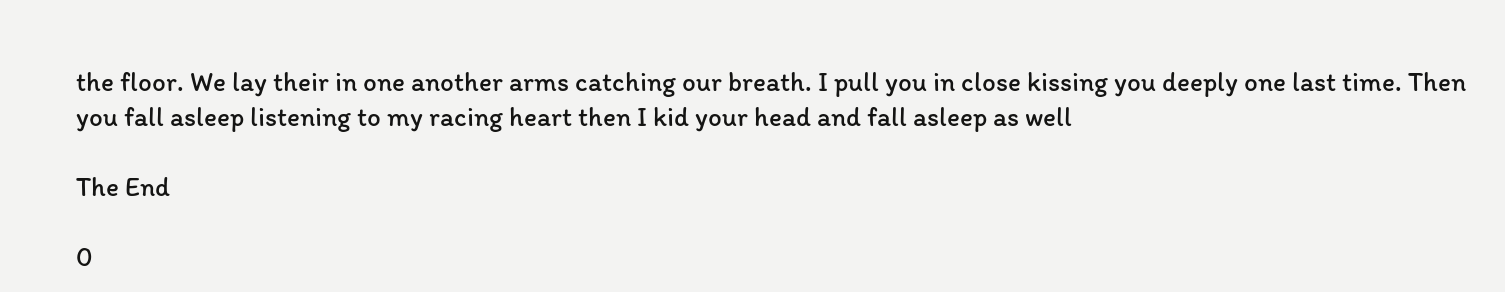the floor. We lay their in one another arms catching our breath. I pull you in close kissing you deeply one last time. Then you fall asleep listening to my racing heart then I kid your head and fall asleep as well

The End

0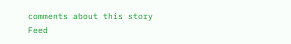comments about this story Feed